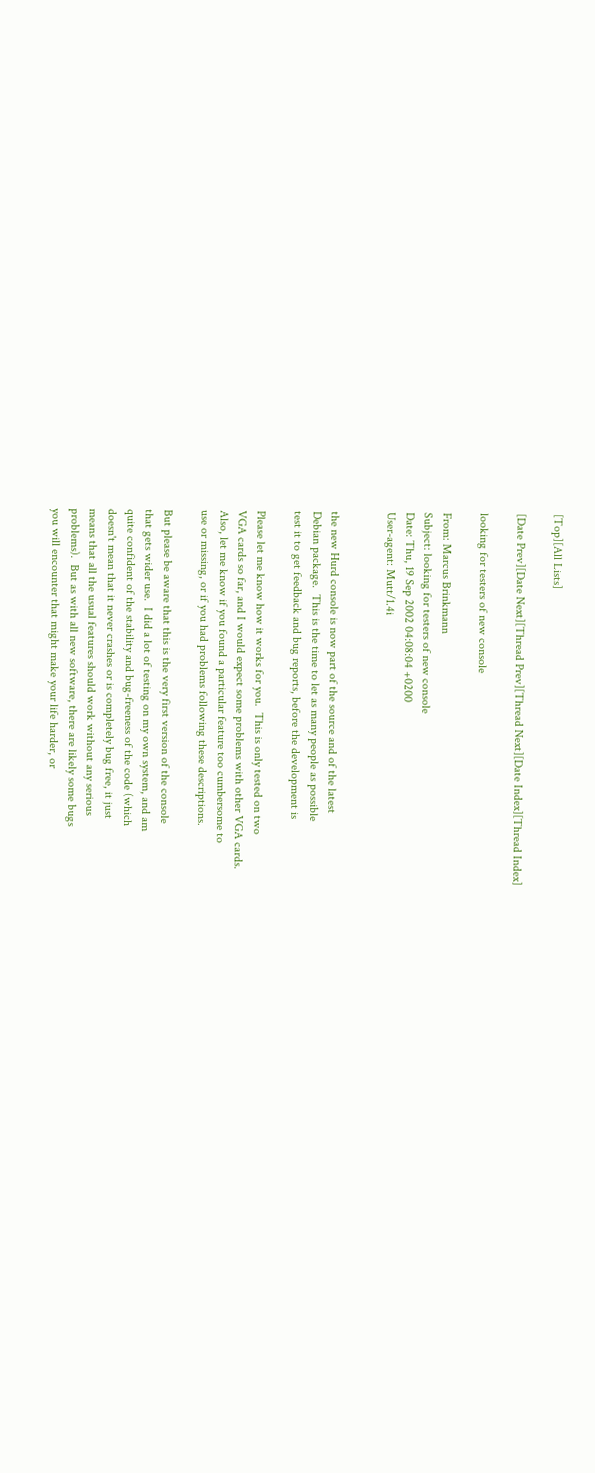[Top][All Lists]

[Date Prev][Date Next][Thread Prev][Thread Next][Date Index][Thread Index]

looking for testers of new console

From: Marcus Brinkmann
Subject: looking for testers of new console
Date: Thu, 19 Sep 2002 04:08:04 +0200
User-agent: Mutt/1.4i


the new Hurd console is now part of the source and of the latest
Debian package.  This is the time to let as many people as possible
test it to get feedback and bug reports, before the development is

Please let me know how it works for you.  This is only tested on two
VGA cards so far, and I would expect some problems with other VGA cards.
Also, let me know if you found a particular feature too cumbersome to
use or missing, or if you had problems following these descriptions.

But please be aware that this is the very first version of the console
that gets wider use.  I did a lot of testing on my own system, and am
quite confident of the stability and bug-freeness of the code (which
doesn't mean that it never crashes or is completely bug free, it just
means that all the usual features should work without any serious
problems).  But as with all new software, there are likely some bugs
you will encounter that might make your life harder, or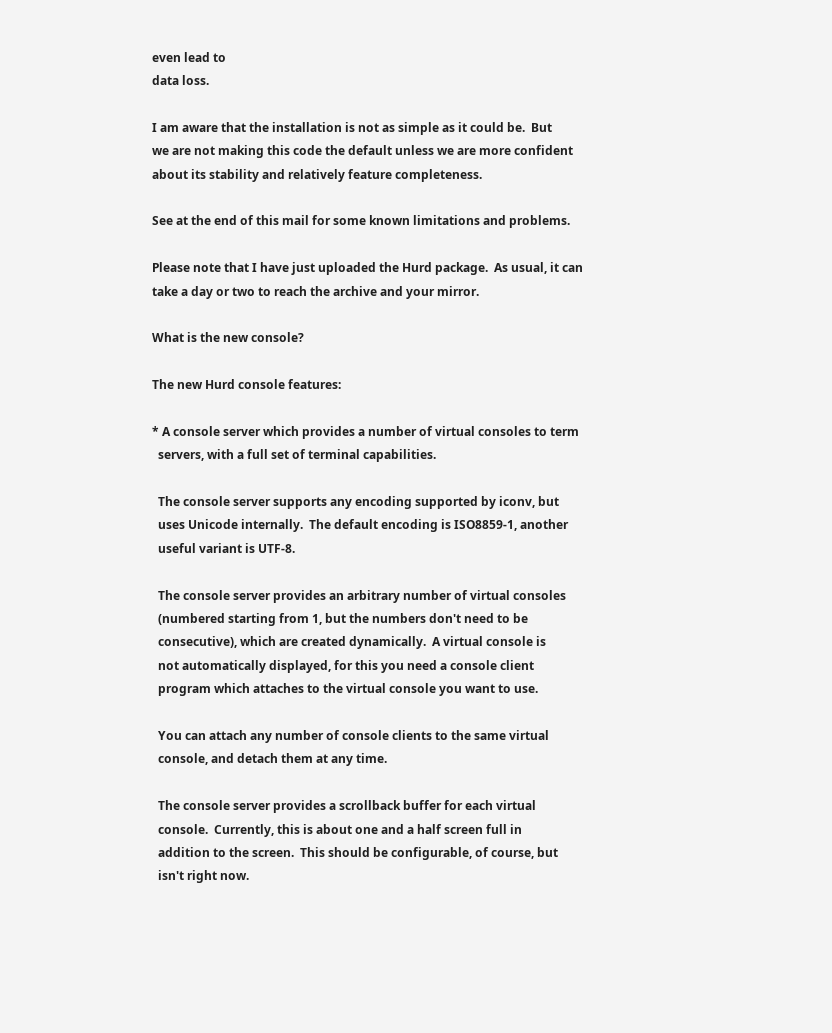even lead to
data loss.

I am aware that the installation is not as simple as it could be.  But
we are not making this code the default unless we are more confident
about its stability and relatively feature completeness.

See at the end of this mail for some known limitations and problems.

Please note that I have just uploaded the Hurd package.  As usual, it can
take a day or two to reach the archive and your mirror.

What is the new console?

The new Hurd console features:

* A console server which provides a number of virtual consoles to term
  servers, with a full set of terminal capabilities.

  The console server supports any encoding supported by iconv, but
  uses Unicode internally.  The default encoding is ISO8859-1, another
  useful variant is UTF-8.

  The console server provides an arbitrary number of virtual consoles
  (numbered starting from 1, but the numbers don't need to be
  consecutive), which are created dynamically.  A virtual console is
  not automatically displayed, for this you need a console client
  program which attaches to the virtual console you want to use.

  You can attach any number of console clients to the same virtual
  console, and detach them at any time.

  The console server provides a scrollback buffer for each virtual
  console.  Currently, this is about one and a half screen full in
  addition to the screen.  This should be configurable, of course, but
  isn't right now.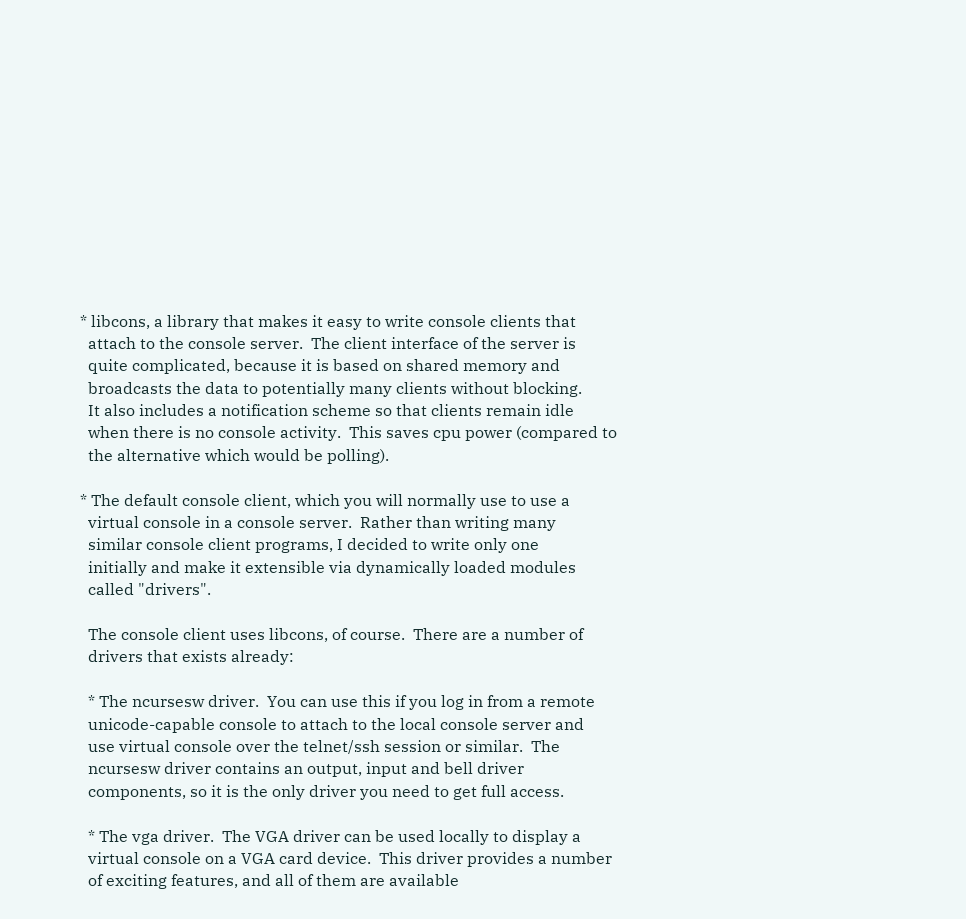* libcons, a library that makes it easy to write console clients that
  attach to the console server.  The client interface of the server is
  quite complicated, because it is based on shared memory and
  broadcasts the data to potentially many clients without blocking.
  It also includes a notification scheme so that clients remain idle
  when there is no console activity.  This saves cpu power (compared to
  the alternative which would be polling).

* The default console client, which you will normally use to use a
  virtual console in a console server.  Rather than writing many
  similar console client programs, I decided to write only one
  initially and make it extensible via dynamically loaded modules
  called "drivers".

  The console client uses libcons, of course.  There are a number of
  drivers that exists already:

  * The ncursesw driver.  You can use this if you log in from a remote
  unicode-capable console to attach to the local console server and
  use virtual console over the telnet/ssh session or similar.  The
  ncursesw driver contains an output, input and bell driver
  components, so it is the only driver you need to get full access.

  * The vga driver.  The VGA driver can be used locally to display a
  virtual console on a VGA card device.  This driver provides a number
  of exciting features, and all of them are available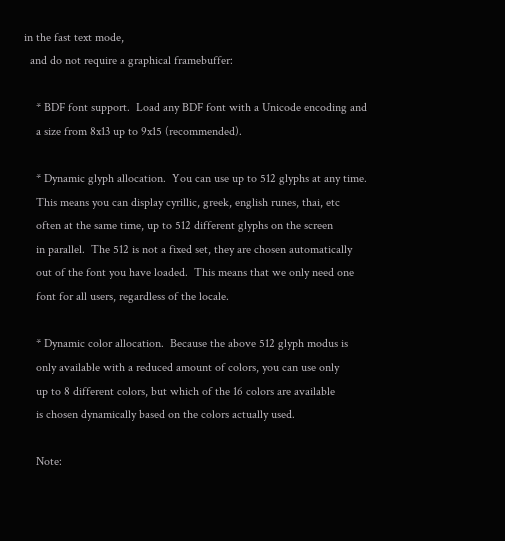in the fast text mode,
  and do not require a graphical framebuffer:

    * BDF font support.  Load any BDF font with a Unicode encoding and
    a size from 8x13 up to 9x15 (recommended).

    * Dynamic glyph allocation.  You can use up to 512 glyphs at any time.
    This means you can display cyrillic, greek, english runes, thai, etc
    often at the same time, up to 512 different glyphs on the screen
    in parallel.  The 512 is not a fixed set, they are chosen automatically
    out of the font you have loaded.  This means that we only need one
    font for all users, regardless of the locale.

    * Dynamic color allocation.  Because the above 512 glyph modus is
    only available with a reduced amount of colors, you can use only
    up to 8 different colors, but which of the 16 colors are available
    is chosen dynamically based on the colors actually used.

    Note: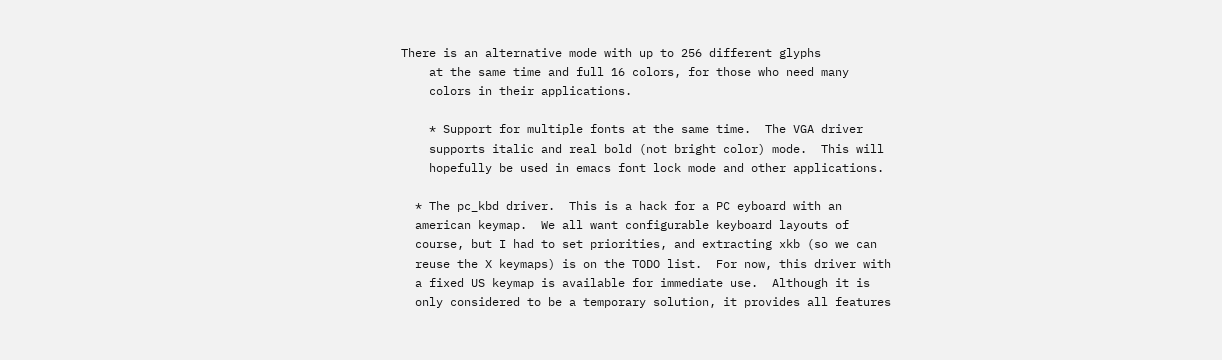There is an alternative mode with up to 256 different glyphs
    at the same time and full 16 colors, for those who need many
    colors in their applications.

    * Support for multiple fonts at the same time.  The VGA driver
    supports italic and real bold (not bright color) mode.  This will
    hopefully be used in emacs font lock mode and other applications.

  * The pc_kbd driver.  This is a hack for a PC eyboard with an
  american keymap.  We all want configurable keyboard layouts of
  course, but I had to set priorities, and extracting xkb (so we can
  reuse the X keymaps) is on the TODO list.  For now, this driver with
  a fixed US keymap is available for immediate use.  Although it is
  only considered to be a temporary solution, it provides all features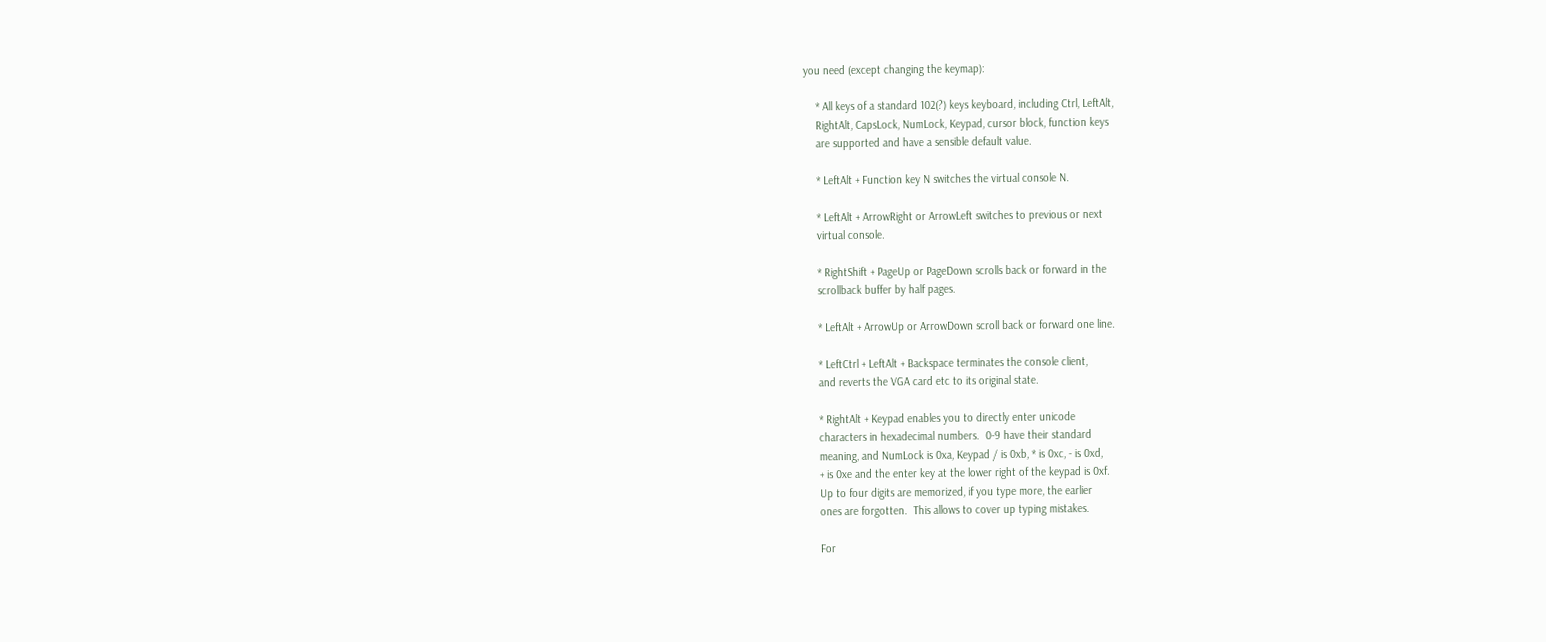you need (except changing the keymap):

    * All keys of a standard 102(?) keys keyboard, including Ctrl, LeftAlt,
    RightAlt, CapsLock, NumLock, Keypad, cursor block, function keys
    are supported and have a sensible default value.

    * LeftAlt + Function key N switches the virtual console N.

    * LeftAlt + ArrowRight or ArrowLeft switches to previous or next
    virtual console.

    * RightShift + PageUp or PageDown scrolls back or forward in the
    scrollback buffer by half pages.

    * LeftAlt + ArrowUp or ArrowDown scroll back or forward one line.

    * LeftCtrl + LeftAlt + Backspace terminates the console client,
    and reverts the VGA card etc to its original state.

    * RightAlt + Keypad enables you to directly enter unicode
    characters in hexadecimal numbers.  0-9 have their standard
    meaning, and NumLock is 0xa, Keypad / is 0xb, * is 0xc, - is 0xd,
    + is 0xe and the enter key at the lower right of the keypad is 0xf.
    Up to four digits are memorized, if you type more, the earlier
    ones are forgotten.  This allows to cover up typing mistakes.

    For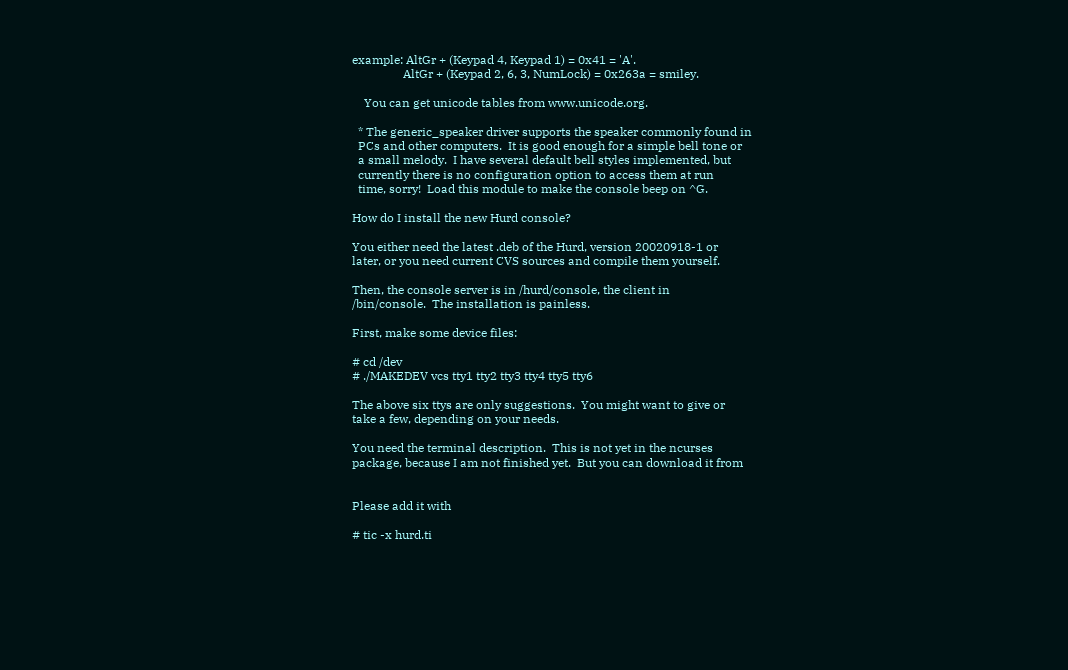example: AltGr + (Keypad 4, Keypad 1) = 0x41 = 'A'.
                 AltGr + (Keypad 2, 6, 3, NumLock) = 0x263a = smiley.

    You can get unicode tables from www.unicode.org.

  * The generic_speaker driver supports the speaker commonly found in
  PCs and other computers.  It is good enough for a simple bell tone or
  a small melody.  I have several default bell styles implemented, but
  currently there is no configuration option to access them at run
  time, sorry!  Load this module to make the console beep on ^G.

How do I install the new Hurd console?

You either need the latest .deb of the Hurd, version 20020918-1 or
later, or you need current CVS sources and compile them yourself.

Then, the console server is in /hurd/console, the client in
/bin/console.  The installation is painless.

First, make some device files:

# cd /dev
# ./MAKEDEV vcs tty1 tty2 tty3 tty4 tty5 tty6

The above six ttys are only suggestions.  You might want to give or
take a few, depending on your needs.

You need the terminal description.  This is not yet in the ncurses
package, because I am not finished yet.  But you can download it from


Please add it with

# tic -x hurd.ti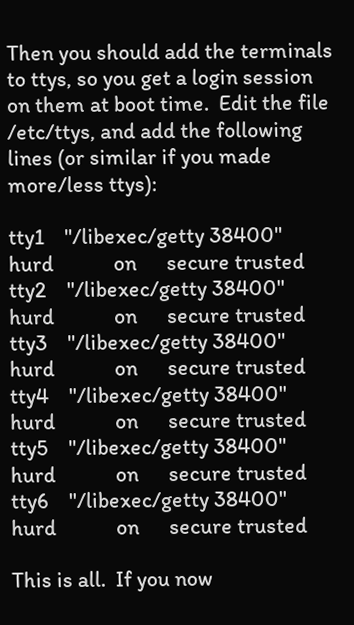Then you should add the terminals to ttys, so you get a login session
on them at boot time.  Edit the file /etc/ttys, and add the following
lines (or similar if you made more/less ttys):

tty1    "/libexec/getty 38400"          hurd            on      secure trusted
tty2    "/libexec/getty 38400"          hurd            on      secure trusted
tty3    "/libexec/getty 38400"          hurd            on      secure trusted
tty4    "/libexec/getty 38400"          hurd            on      secure trusted
tty5    "/libexec/getty 38400"          hurd            on      secure trusted
tty6    "/libexec/getty 38400"          hurd            on      secure trusted

This is all.  If you now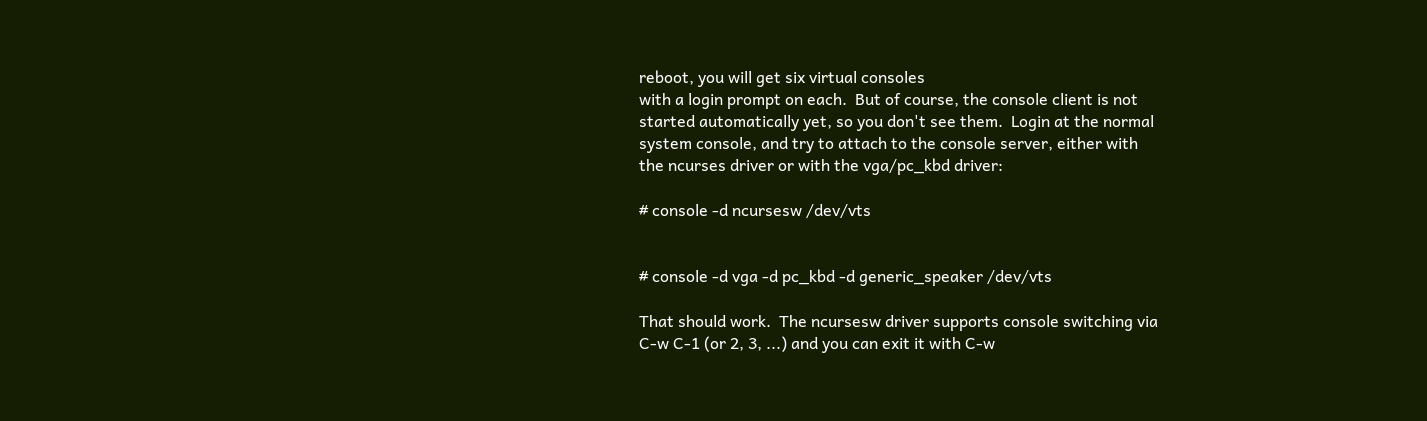reboot, you will get six virtual consoles
with a login prompt on each.  But of course, the console client is not
started automatically yet, so you don't see them.  Login at the normal
system console, and try to attach to the console server, either with
the ncurses driver or with the vga/pc_kbd driver:

# console -d ncursesw /dev/vts


# console -d vga -d pc_kbd -d generic_speaker /dev/vts

That should work.  The ncursesw driver supports console switching via
C-w C-1 (or 2, 3, ...) and you can exit it with C-w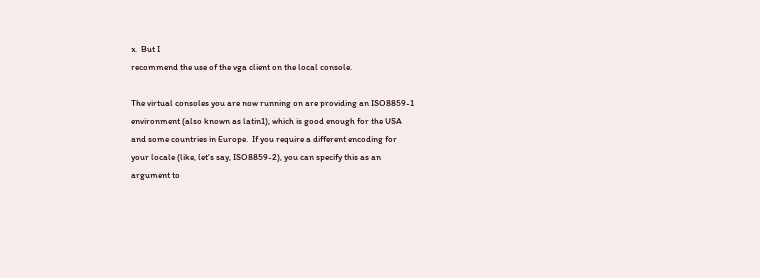x.  But I
recommend the use of the vga client on the local console.

The virtual consoles you are now running on are providing an ISO8859-1
environment (also known as latin1), which is good enough for the USA
and some countries in Europe.  If you require a different encoding for
your locale (like, let's say, ISO8859-2), you can specify this as an
argument to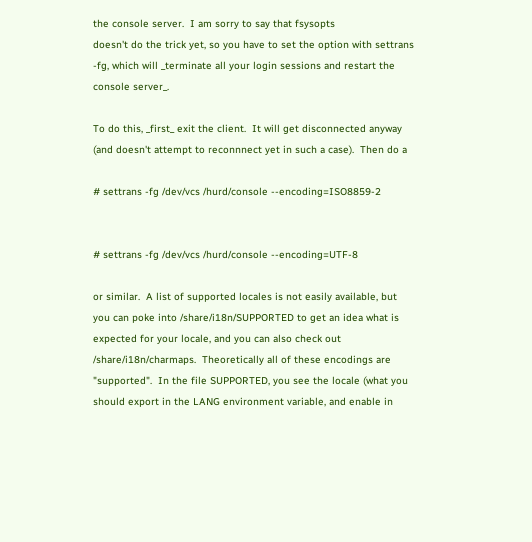the console server.  I am sorry to say that fsysopts
doesn't do the trick yet, so you have to set the option with settrans
-fg, which will _terminate all your login sessions and restart the
console server_.

To do this, _first_ exit the client.  It will get disconnected anyway
(and doesn't attempt to reconnnect yet in such a case).  Then do a

# settrans -fg /dev/vcs /hurd/console --encoding=ISO8859-2


# settrans -fg /dev/vcs /hurd/console --encoding=UTF-8

or similar.  A list of supported locales is not easily available, but
you can poke into /share/i18n/SUPPORTED to get an idea what is
expected for your locale, and you can also check out
/share/i18n/charmaps.  Theoretically all of these encodings are
"supported".  In the file SUPPORTED, you see the locale (what you
should export in the LANG environment variable, and enable in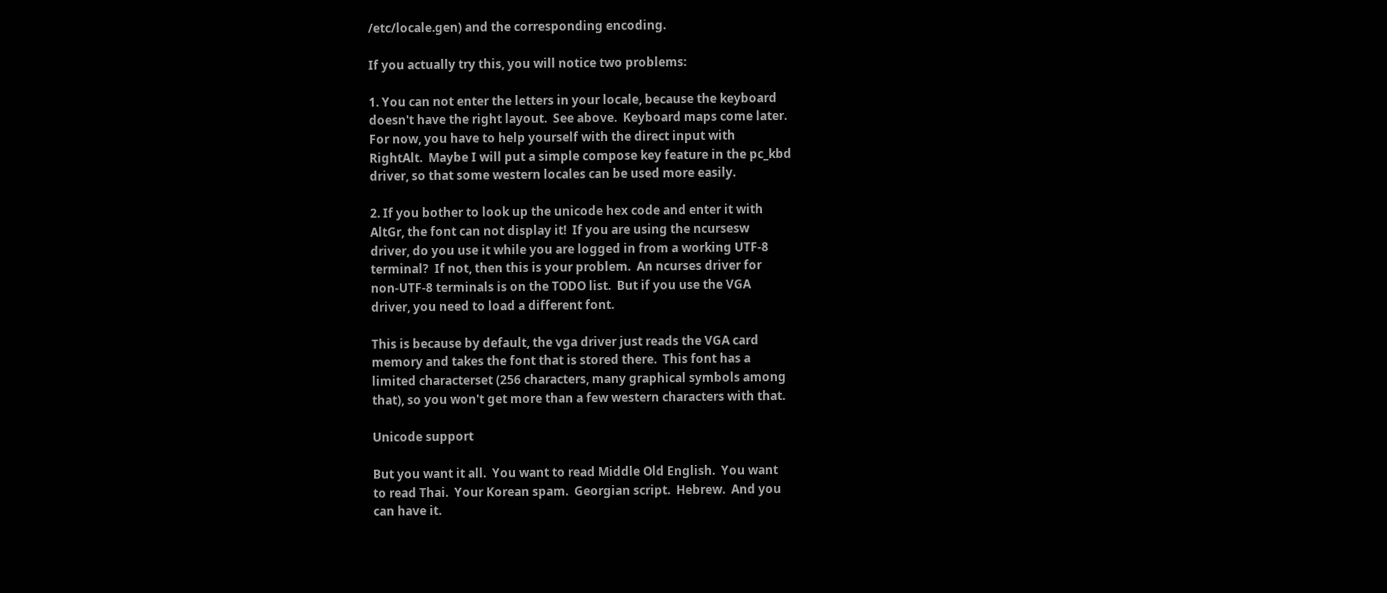/etc/locale.gen) and the corresponding encoding.

If you actually try this, you will notice two problems:

1. You can not enter the letters in your locale, because the keyboard
doesn't have the right layout.  See above.  Keyboard maps come later.
For now, you have to help yourself with the direct input with
RightAlt.  Maybe I will put a simple compose key feature in the pc_kbd
driver, so that some western locales can be used more easily.

2. If you bother to look up the unicode hex code and enter it with
AltGr, the font can not display it!  If you are using the ncursesw
driver, do you use it while you are logged in from a working UTF-8
terminal?  If not, then this is your problem.  An ncurses driver for
non-UTF-8 terminals is on the TODO list.  But if you use the VGA
driver, you need to load a different font.

This is because by default, the vga driver just reads the VGA card
memory and takes the font that is stored there.  This font has a
limited characterset (256 characters, many graphical symbols among
that), so you won't get more than a few western characters with that.

Unicode support

But you want it all.  You want to read Middle Old English.  You want
to read Thai.  Your Korean spam.  Georgian script.  Hebrew.  And you
can have it.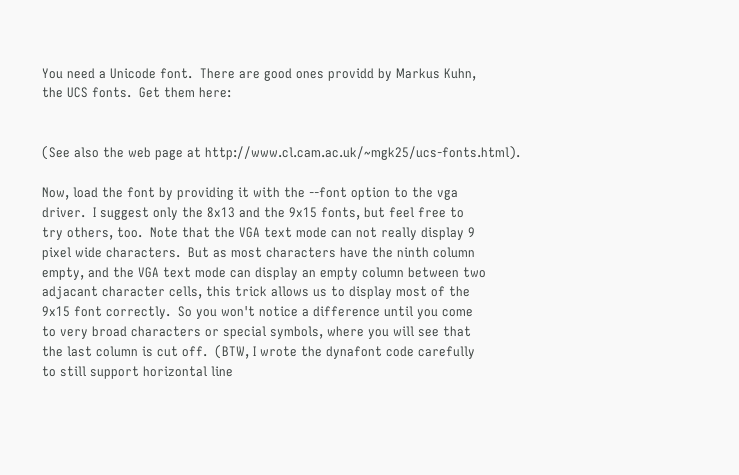You need a Unicode font.  There are good ones providd by Markus Kuhn,
the UCS fonts.  Get them here:


(See also the web page at http://www.cl.cam.ac.uk/~mgk25/ucs-fonts.html).

Now, load the font by providing it with the --font option to the vga
driver.  I suggest only the 8x13 and the 9x15 fonts, but feel free to
try others, too.  Note that the VGA text mode can not really display 9
pixel wide characters.  But as most characters have the ninth column
empty, and the VGA text mode can display an empty column between two
adjacant character cells, this trick allows us to display most of the
9x15 font correctly.  So you won't notice a difference until you come
to very broad characters or special symbols, where you will see that
the last column is cut off.  (BTW, I wrote the dynafont code carefully
to still support horizontal line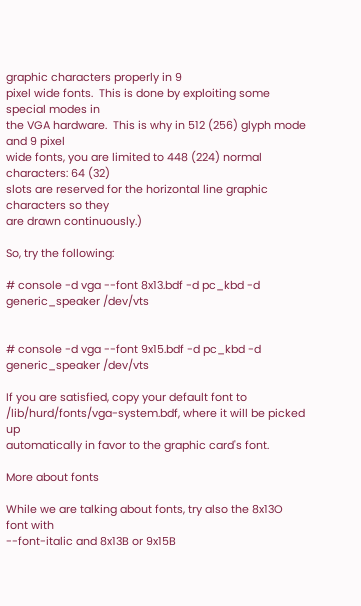graphic characters properly in 9
pixel wide fonts.  This is done by exploiting some special modes in
the VGA hardware.  This is why in 512 (256) glyph mode and 9 pixel
wide fonts, you are limited to 448 (224) normal characters: 64 (32)
slots are reserved for the horizontal line graphic characters so they
are drawn continuously.)

So, try the following:

# console -d vga --font 8x13.bdf -d pc_kbd -d generic_speaker /dev/vts


# console -d vga --font 9x15.bdf -d pc_kbd -d generic_speaker /dev/vts

If you are satisfied, copy your default font to
/lib/hurd/fonts/vga-system.bdf, where it will be picked up
automatically in favor to the graphic card's font.

More about fonts

While we are talking about fonts, try also the 8x13O font with
--font-italic and 8x13B or 9x15B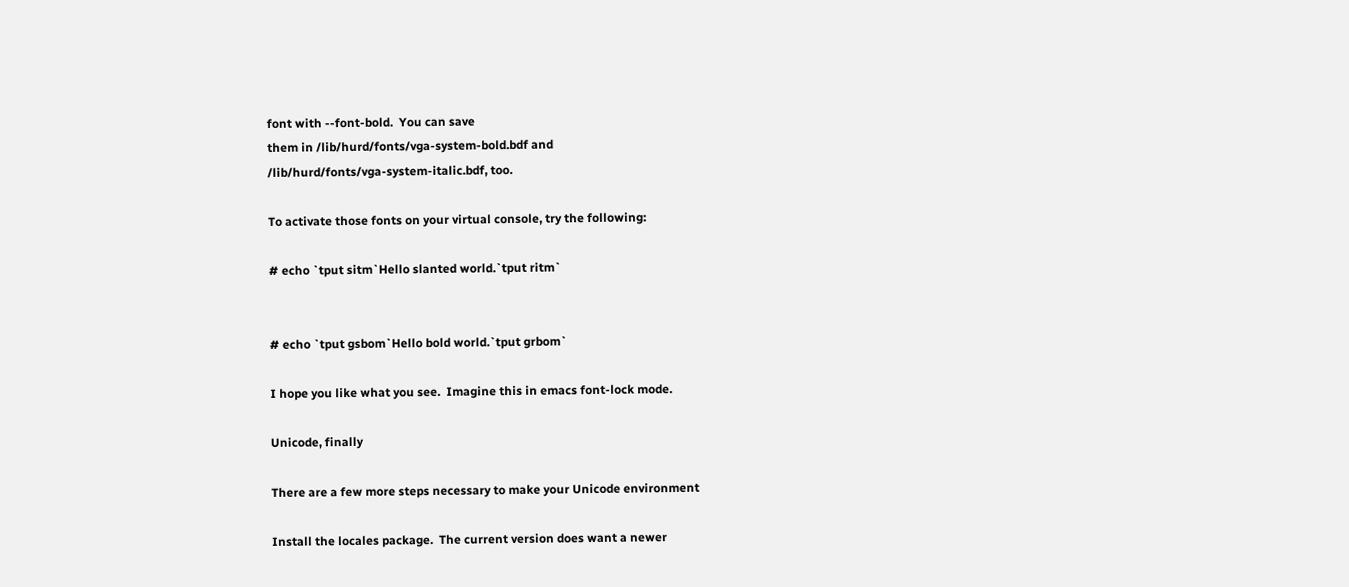font with --font-bold.  You can save
them in /lib/hurd/fonts/vga-system-bold.bdf and
/lib/hurd/fonts/vga-system-italic.bdf, too.

To activate those fonts on your virtual console, try the following:

# echo `tput sitm`Hello slanted world.`tput ritm`


# echo `tput gsbom`Hello bold world.`tput grbom`

I hope you like what you see.  Imagine this in emacs font-lock mode.

Unicode, finally

There are a few more steps necessary to make your Unicode environment

Install the locales package.  The current version does want a newer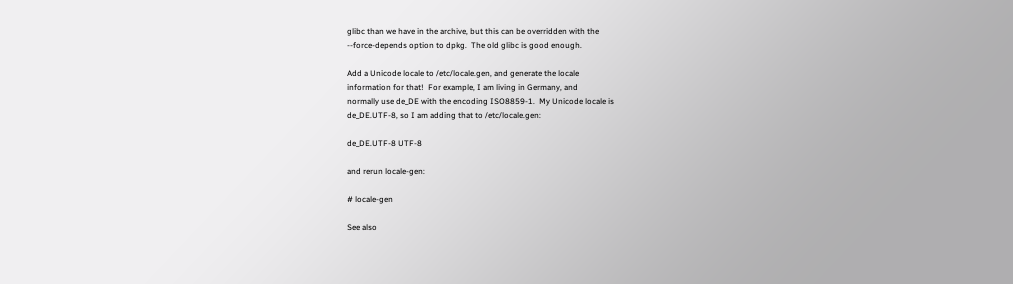glibc than we have in the archive, but this can be overridden with the
--force-depends option to dpkg.  The old glibc is good enough.

Add a Unicode locale to /etc/locale.gen, and generate the locale
information for that!  For example, I am living in Germany, and
normally use de_DE with the encoding ISO8859-1.  My Unicode locale is
de_DE.UTF-8, so I am adding that to /etc/locale.gen:

de_DE.UTF-8 UTF-8

and rerun locale-gen:

# locale-gen

See also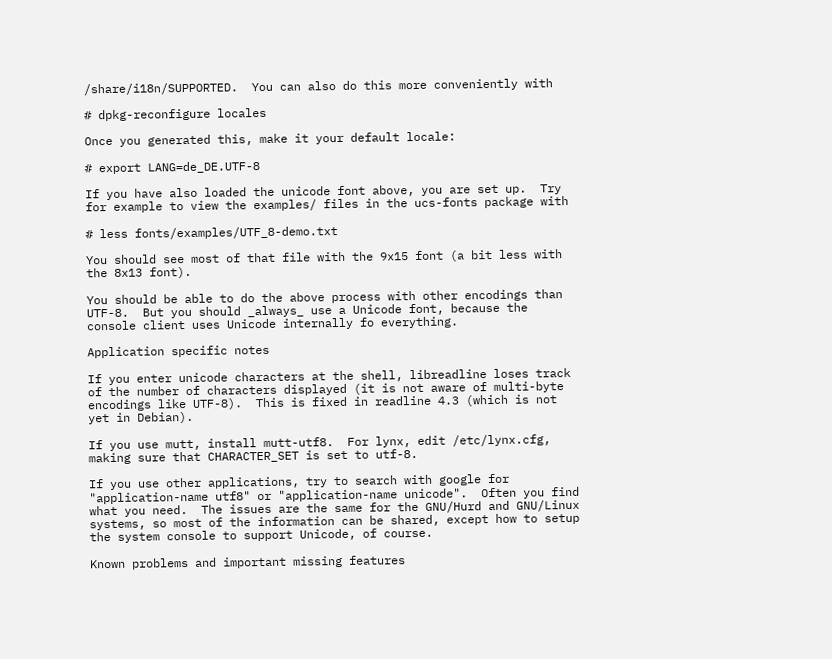/share/i18n/SUPPORTED.  You can also do this more conveniently with

# dpkg-reconfigure locales

Once you generated this, make it your default locale:

# export LANG=de_DE.UTF-8

If you have also loaded the unicode font above, you are set up.  Try
for example to view the examples/ files in the ucs-fonts package with

# less fonts/examples/UTF_8-demo.txt

You should see most of that file with the 9x15 font (a bit less with
the 8x13 font).

You should be able to do the above process with other encodings than
UTF-8.  But you should _always_ use a Unicode font, because the
console client uses Unicode internally fo everything.

Application specific notes

If you enter unicode characters at the shell, libreadline loses track
of the number of characters displayed (it is not aware of multi-byte
encodings like UTF-8).  This is fixed in readline 4.3 (which is not
yet in Debian).

If you use mutt, install mutt-utf8.  For lynx, edit /etc/lynx.cfg,
making sure that CHARACTER_SET is set to utf-8.

If you use other applications, try to search with google for
"application-name utf8" or "application-name unicode".  Often you find
what you need.  The issues are the same for the GNU/Hurd and GNU/Linux
systems, so most of the information can be shared, except how to setup
the system console to support Unicode, of course.

Known problems and important missing features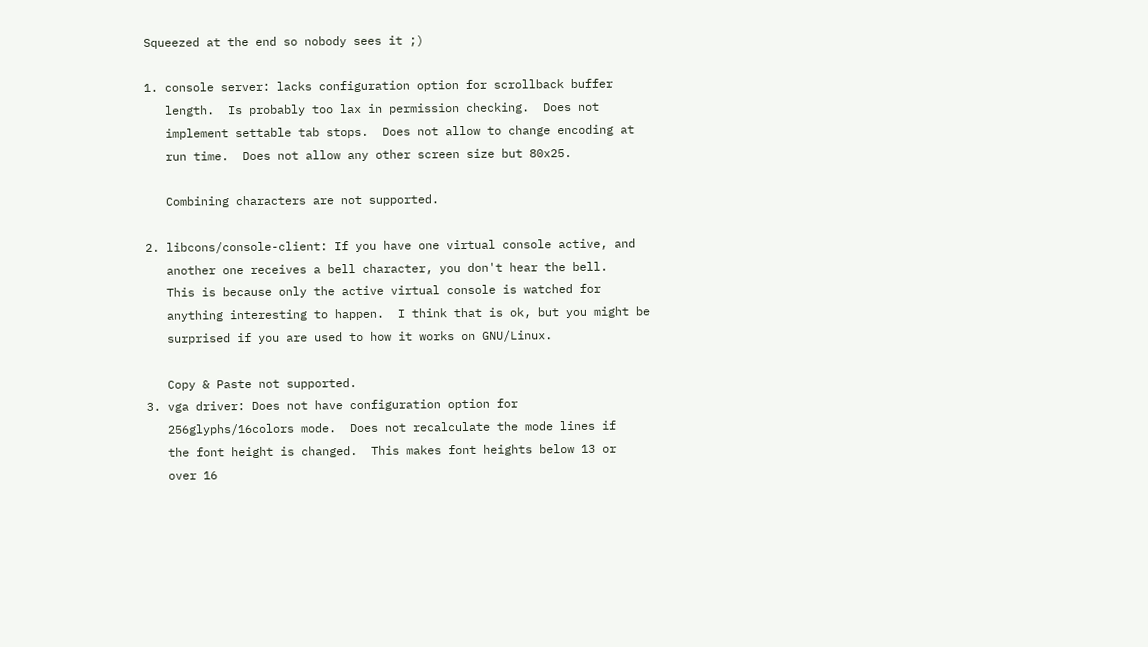Squeezed at the end so nobody sees it ;)

1. console server: lacks configuration option for scrollback buffer
   length.  Is probably too lax in permission checking.  Does not
   implement settable tab stops.  Does not allow to change encoding at
   run time.  Does not allow any other screen size but 80x25.

   Combining characters are not supported.

2. libcons/console-client: If you have one virtual console active, and
   another one receives a bell character, you don't hear the bell.
   This is because only the active virtual console is watched for
   anything interesting to happen.  I think that is ok, but you might be
   surprised if you are used to how it works on GNU/Linux.

   Copy & Paste not supported.
3. vga driver: Does not have configuration option for
   256glyphs/16colors mode.  Does not recalculate the mode lines if
   the font height is changed.  This makes font heights below 13 or
   over 16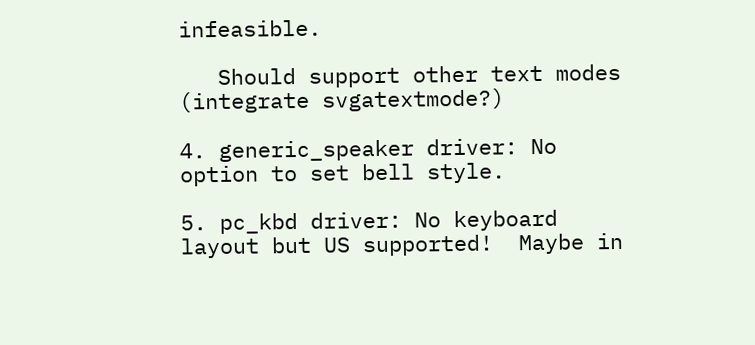infeasible.

   Should support other text modes (integrate svgatextmode?)

4. generic_speaker driver: No option to set bell style.

5. pc_kbd driver: No keyboard layout but US supported!  Maybe in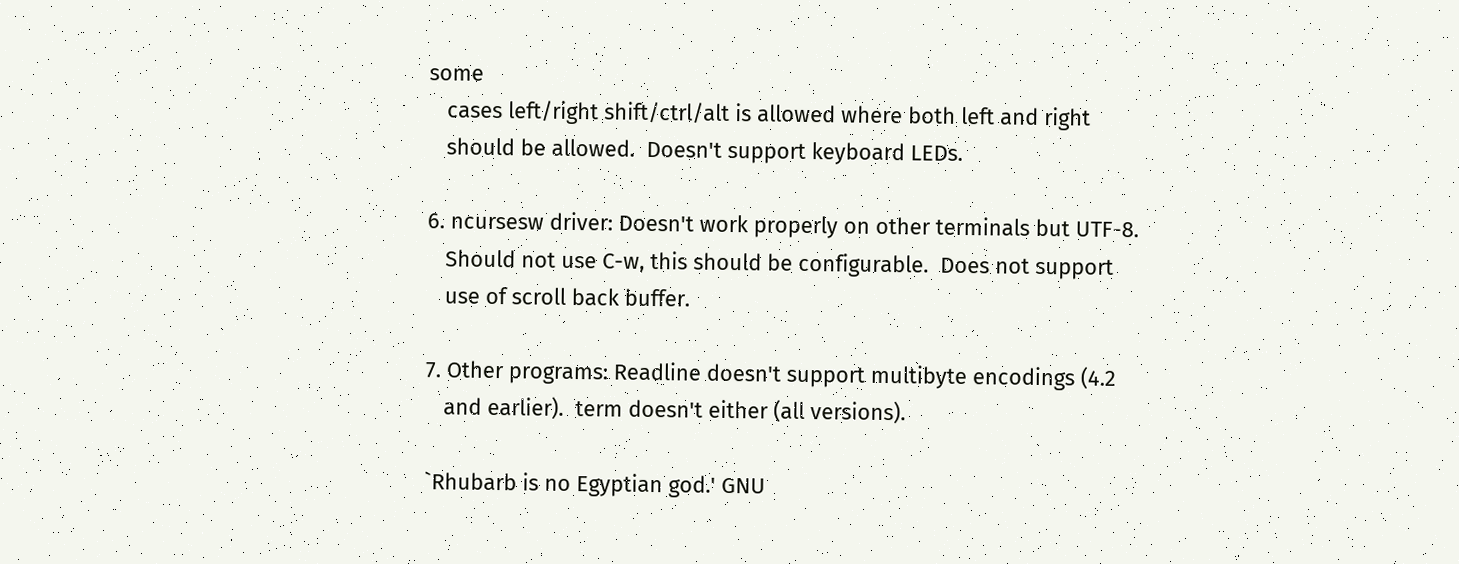some
   cases left/right shift/ctrl/alt is allowed where both left and right
   should be allowed.  Doesn't support keyboard LEDs.

6. ncursesw driver: Doesn't work properly on other terminals but UTF-8.
   Should not use C-w, this should be configurable.  Does not support
   use of scroll back buffer.

7. Other programs: Readline doesn't support multibyte encodings (4.2
   and earlier).  term doesn't either (all versions).

`Rhubarb is no Egyptian god.' GNU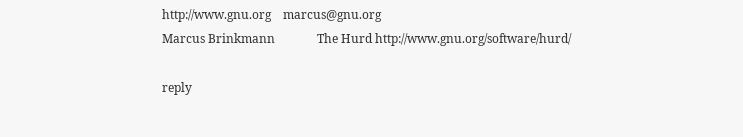http://www.gnu.org    marcus@gnu.org
Marcus Brinkmann              The Hurd http://www.gnu.org/software/hurd/

reply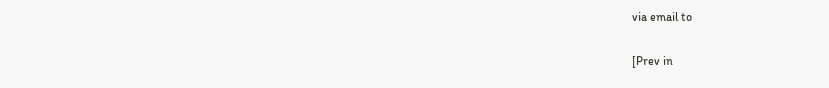via email to

[Prev in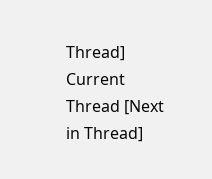Thread] Current Thread [Next in Thread]